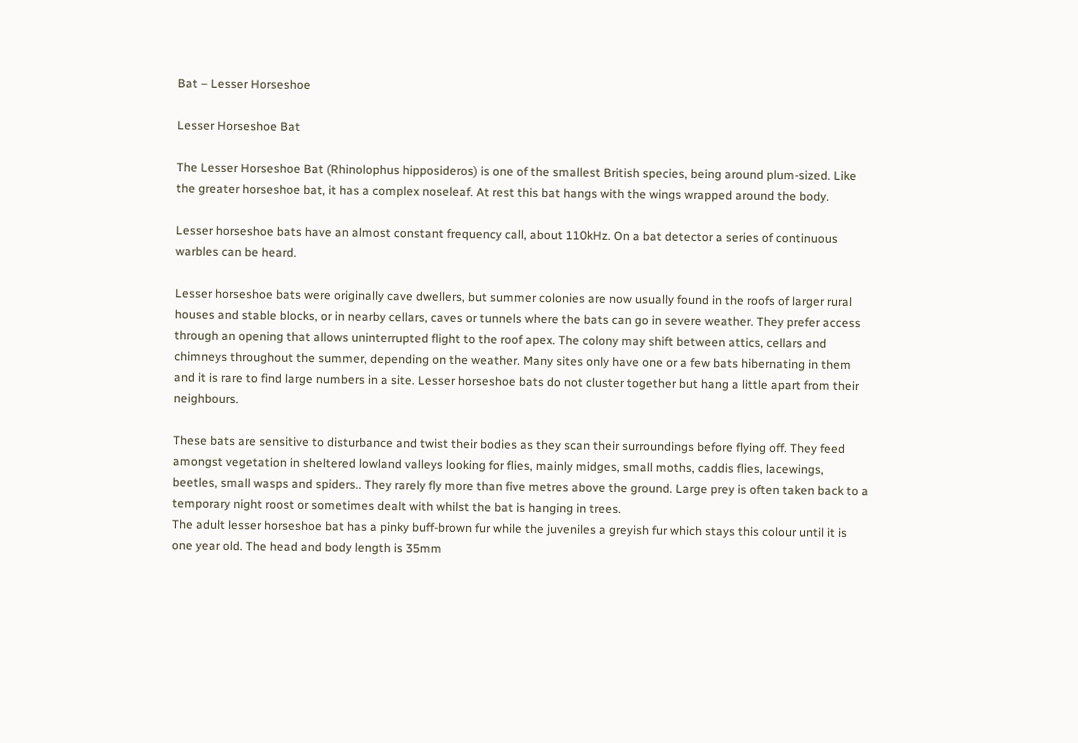Bat – Lesser Horseshoe

Lesser Horseshoe Bat

The Lesser Horseshoe Bat (Rhinolophus hipposideros) is one of the smallest British species, being around plum-sized. Like the greater horseshoe bat, it has a complex noseleaf. At rest this bat hangs with the wings wrapped around the body.

Lesser horseshoe bats have an almost constant frequency call, about 110kHz. On a bat detector a series of continuous warbles can be heard.

Lesser horseshoe bats were originally cave dwellers, but summer colonies are now usually found in the roofs of larger rural houses and stable blocks, or in nearby cellars, caves or tunnels where the bats can go in severe weather. They prefer access through an opening that allows uninterrupted flight to the roof apex. The colony may shift between attics, cellars and chimneys throughout the summer, depending on the weather. Many sites only have one or a few bats hibernating in them and it is rare to find large numbers in a site. Lesser horseshoe bats do not cluster together but hang a little apart from their neighbours.

These bats are sensitive to disturbance and twist their bodies as they scan their surroundings before flying off. They feed amongst vegetation in sheltered lowland valleys looking for flies, mainly midges, small moths, caddis flies, lacewings, beetles, small wasps and spiders.. They rarely fly more than five metres above the ground. Large prey is often taken back to a temporary night roost or sometimes dealt with whilst the bat is hanging in trees.
The adult lesser horseshoe bat has a pinky buff-brown fur while the juveniles a greyish fur which stays this colour until it is one year old. The head and body length is 35mm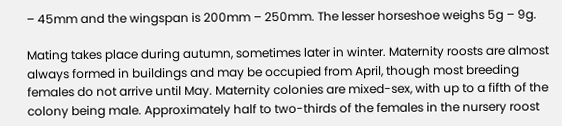– 45mm and the wingspan is 200mm – 250mm. The lesser horseshoe weighs 5g – 9g.

Mating takes place during autumn, sometimes later in winter. Maternity roosts are almost always formed in buildings and may be occupied from April, though most breeding females do not arrive until May. Maternity colonies are mixed-sex, with up to a fifth of the colony being male. Approximately half to two-thirds of the females in the nursery roost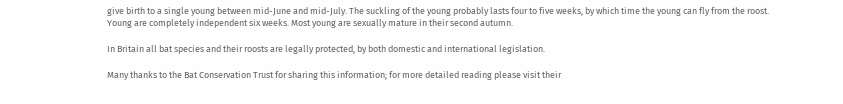give birth to a single young between mid-June and mid-July. The suckling of the young probably lasts four to five weeks, by which time the young can fly from the roost. Young are completely independent six weeks. Most young are sexually mature in their second autumn.

In Britain all bat species and their roosts are legally protected, by both domestic and international legislation.

Many thanks to the Bat Conservation Trust for sharing this information; for more detailed reading please visit their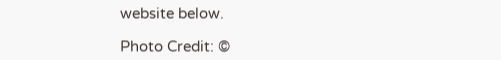website below.

Photo Credit: ©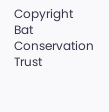Copyright Bat Conservation Trust